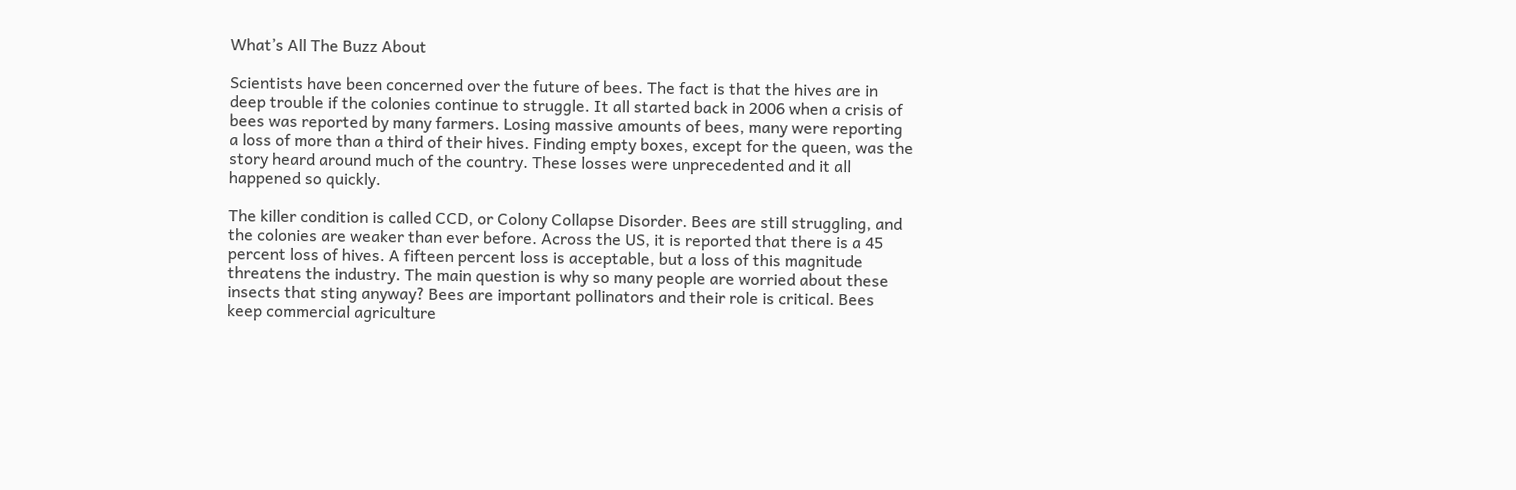What’s All The Buzz About

Scientists have been concerned over the future of bees. The fact is that the hives are in deep trouble if the colonies continue to struggle. It all started back in 2006 when a crisis of bees was reported by many farmers. Losing massive amounts of bees, many were reporting a loss of more than a third of their hives. Finding empty boxes, except for the queen, was the story heard around much of the country. These losses were unprecedented and it all happened so quickly.

The killer condition is called CCD, or Colony Collapse Disorder. Bees are still struggling, and the colonies are weaker than ever before. Across the US, it is reported that there is a 45 percent loss of hives. A fifteen percent loss is acceptable, but a loss of this magnitude threatens the industry. The main question is why so many people are worried about these insects that sting anyway? Bees are important pollinators and their role is critical. Bees keep commercial agriculture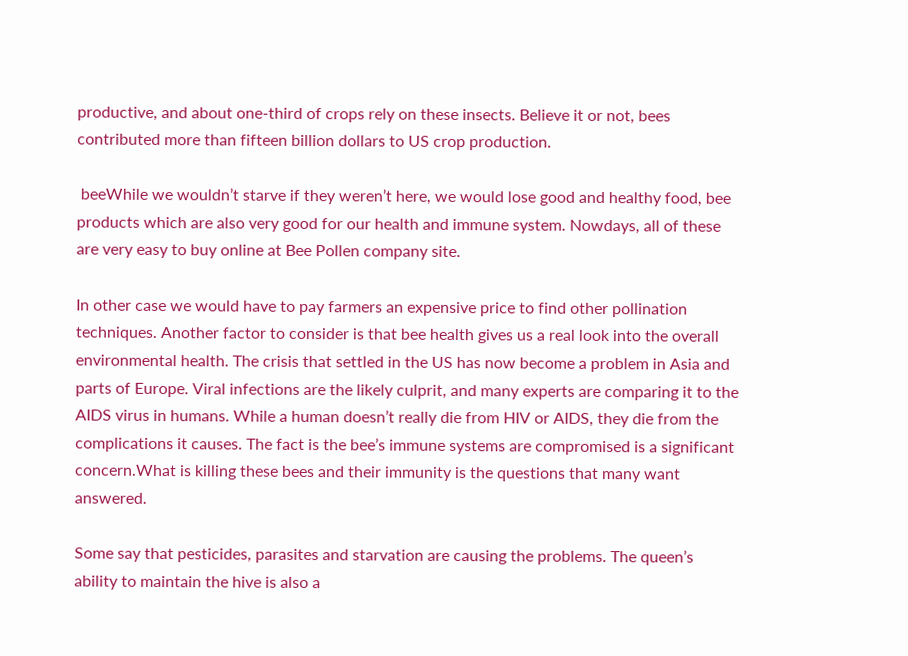productive, and about one-third of crops rely on these insects. Believe it or not, bees contributed more than fifteen billion dollars to US crop production.

 beeWhile we wouldn’t starve if they weren’t here, we would lose good and healthy food, bee products which are also very good for our health and immune system. Nowdays, all of these are very easy to buy online at Bee Pollen company site.

In other case we would have to pay farmers an expensive price to find other pollination techniques. Another factor to consider is that bee health gives us a real look into the overall environmental health. The crisis that settled in the US has now become a problem in Asia and parts of Europe. Viral infections are the likely culprit, and many experts are comparing it to the AIDS virus in humans. While a human doesn’t really die from HIV or AIDS, they die from the complications it causes. The fact is the bee’s immune systems are compromised is a significant concern.What is killing these bees and their immunity is the questions that many want answered.

Some say that pesticides, parasites and starvation are causing the problems. The queen’s ability to maintain the hive is also a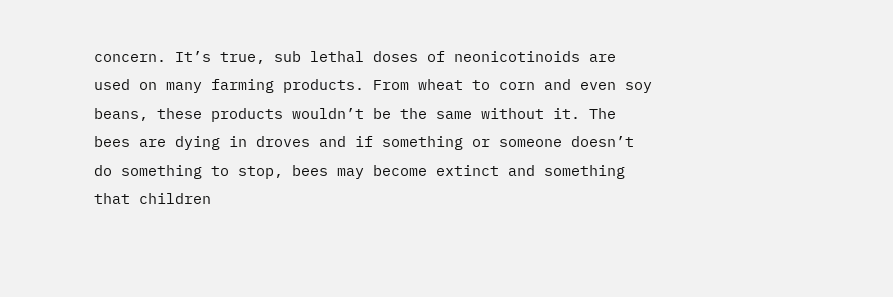concern. It’s true, sub lethal doses of neonicotinoids are used on many farming products. From wheat to corn and even soy beans, these products wouldn’t be the same without it. The bees are dying in droves and if something or someone doesn’t do something to stop, bees may become extinct and something that children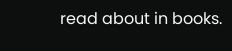read about in books.